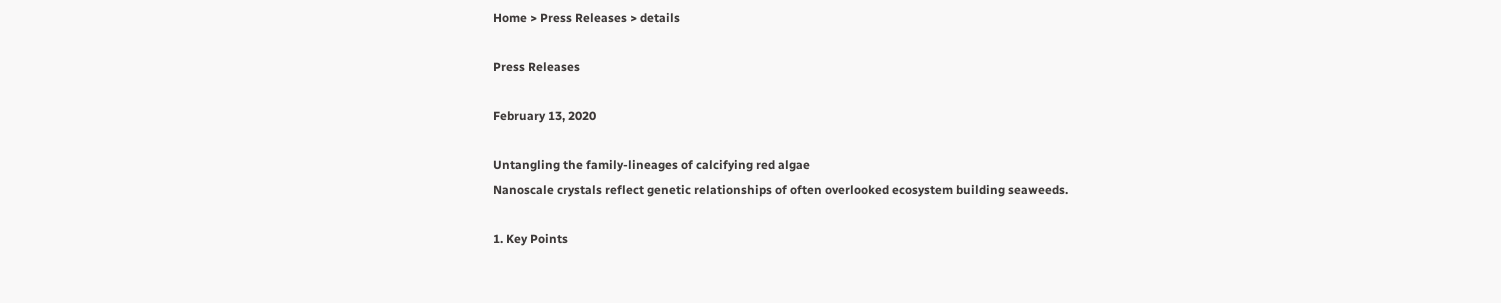Home > Press Releases > details

Press Releases

February 13, 2020

Untangling the family-lineages of calcifying red algae
Nanoscale crystals reflect genetic relationships of often overlooked ecosystem building seaweeds.

1. Key Points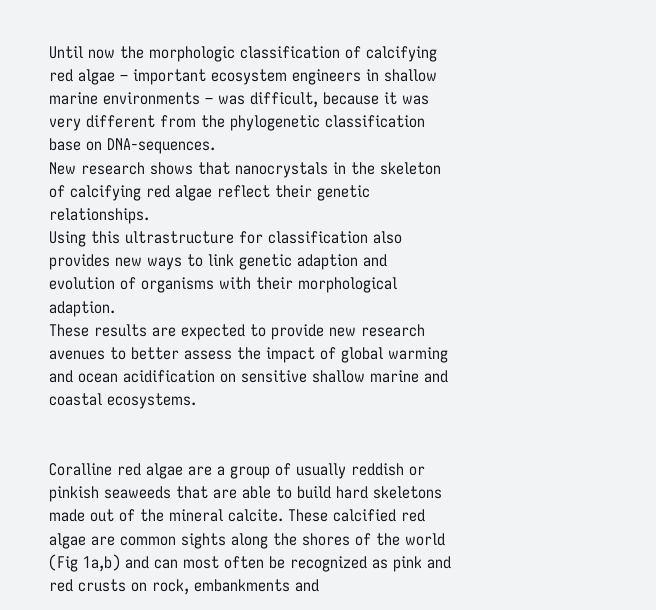Until now the morphologic classification of calcifying red algae – important ecosystem engineers in shallow marine environments – was difficult, because it was very different from the phylogenetic classification base on DNA-sequences.
New research shows that nanocrystals in the skeleton of calcifying red algae reflect their genetic relationships.
Using this ultrastructure for classification also provides new ways to link genetic adaption and evolution of organisms with their morphological adaption.
These results are expected to provide new research avenues to better assess the impact of global warming and ocean acidification on sensitive shallow marine and coastal ecosystems.


Coralline red algae are a group of usually reddish or pinkish seaweeds that are able to build hard skeletons made out of the mineral calcite. These calcified red algae are common sights along the shores of the world (Fig 1a,b) and can most often be recognized as pink and red crusts on rock, embankments and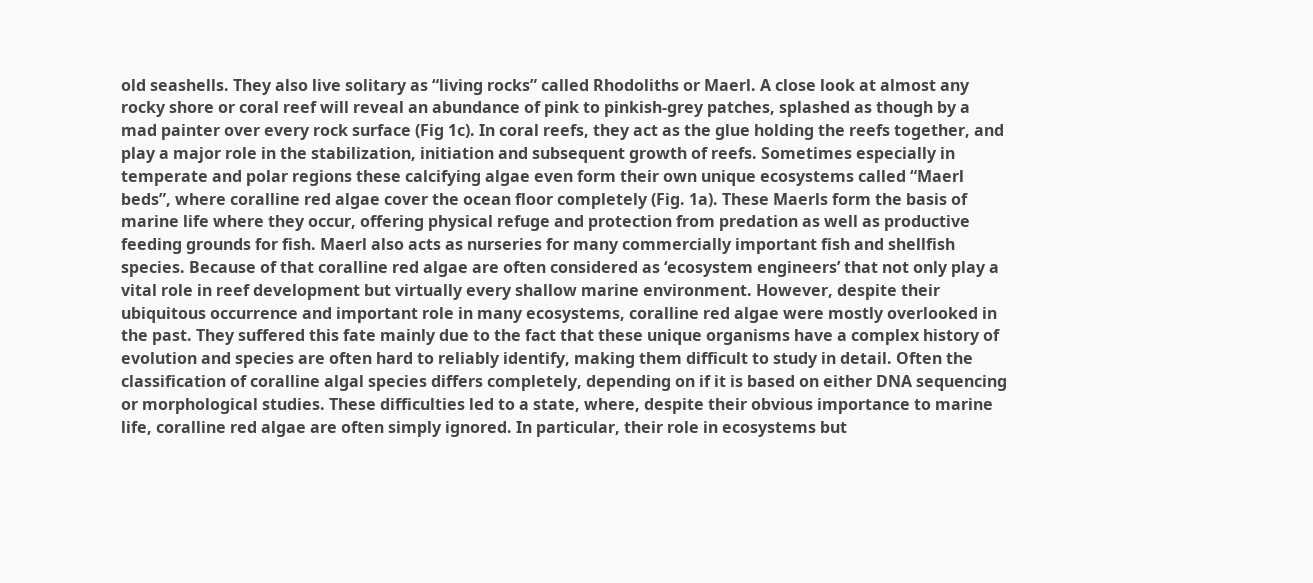old seashells. They also live solitary as “living rocks” called Rhodoliths or Maerl. A close look at almost any rocky shore or coral reef will reveal an abundance of pink to pinkish-grey patches, splashed as though by a mad painter over every rock surface (Fig 1c). In coral reefs, they act as the glue holding the reefs together, and play a major role in the stabilization, initiation and subsequent growth of reefs. Sometimes especially in temperate and polar regions these calcifying algae even form their own unique ecosystems called “Maerl beds”, where coralline red algae cover the ocean floor completely (Fig. 1a). These Maerls form the basis of marine life where they occur, offering physical refuge and protection from predation as well as productive feeding grounds for fish. Maerl also acts as nurseries for many commercially important fish and shellfish species. Because of that coralline red algae are often considered as ‘ecosystem engineers’ that not only play a vital role in reef development but virtually every shallow marine environment. However, despite their ubiquitous occurrence and important role in many ecosystems, coralline red algae were mostly overlooked in the past. They suffered this fate mainly due to the fact that these unique organisms have a complex history of evolution and species are often hard to reliably identify, making them difficult to study in detail. Often the classification of coralline algal species differs completely, depending on if it is based on either DNA sequencing or morphological studies. These difficulties led to a state, where, despite their obvious importance to marine life, coralline red algae are often simply ignored. In particular, their role in ecosystems but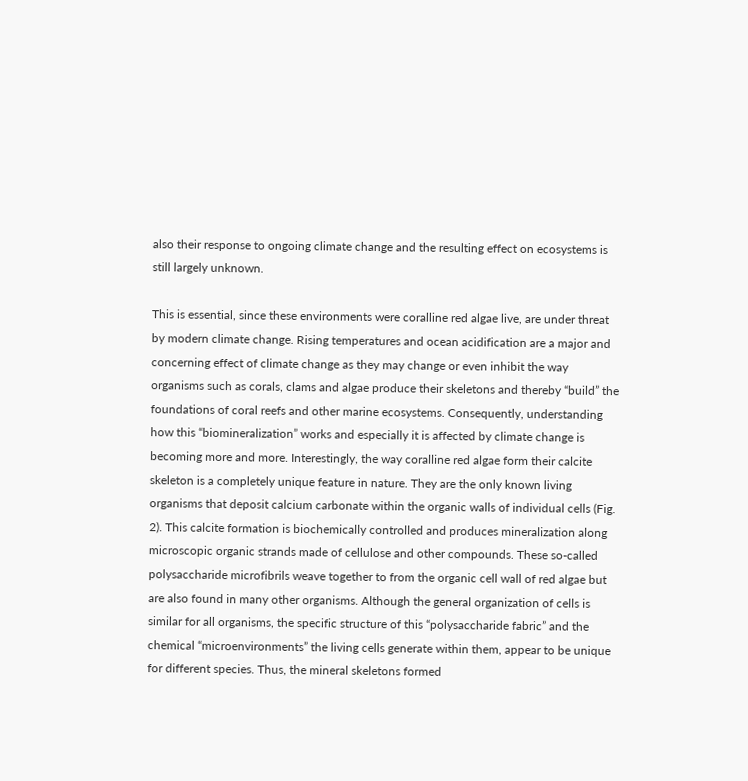also their response to ongoing climate change and the resulting effect on ecosystems is still largely unknown.

This is essential, since these environments were coralline red algae live, are under threat by modern climate change. Rising temperatures and ocean acidification are a major and concerning effect of climate change as they may change or even inhibit the way organisms such as corals, clams and algae produce their skeletons and thereby “build” the foundations of coral reefs and other marine ecosystems. Consequently, understanding how this “biomineralization” works and especially it is affected by climate change is becoming more and more. Interestingly, the way coralline red algae form their calcite skeleton is a completely unique feature in nature. They are the only known living organisms that deposit calcium carbonate within the organic walls of individual cells (Fig. 2). This calcite formation is biochemically controlled and produces mineralization along microscopic organic strands made of cellulose and other compounds. These so-called polysaccharide microfibrils weave together to from the organic cell wall of red algae but are also found in many other organisms. Although the general organization of cells is similar for all organisms, the specific structure of this “polysaccharide fabric” and the chemical “microenvironments” the living cells generate within them, appear to be unique for different species. Thus, the mineral skeletons formed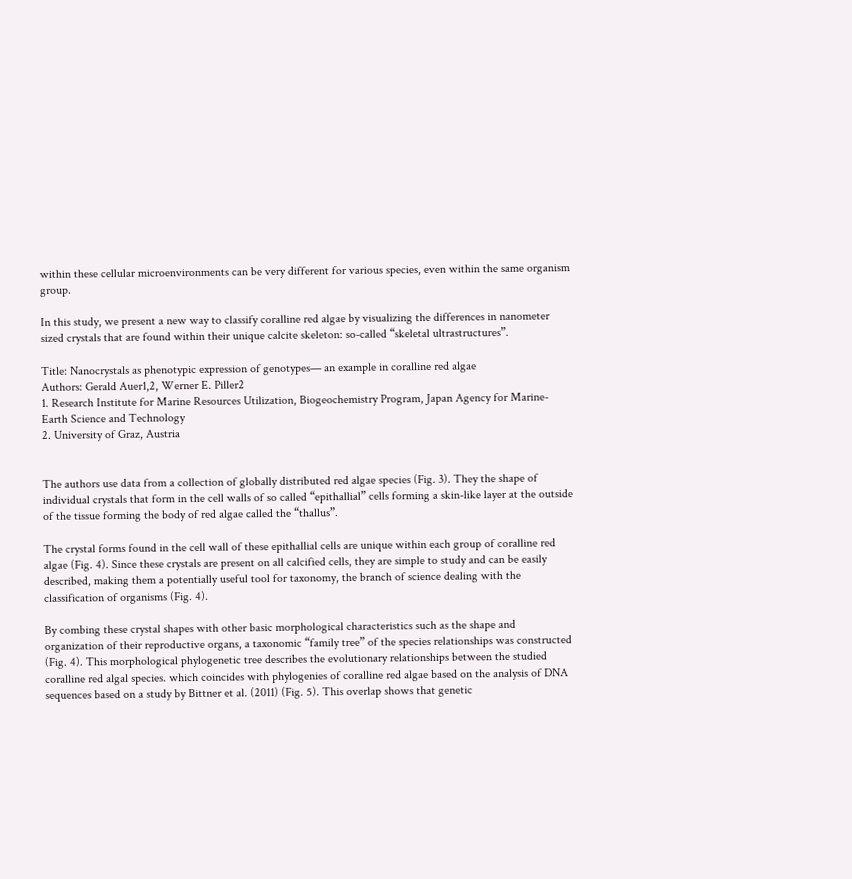within these cellular microenvironments can be very different for various species, even within the same organism group.

In this study, we present a new way to classify coralline red algae by visualizing the differences in nanometer sized crystals that are found within their unique calcite skeleton: so-called “skeletal ultrastructures”.

Title: Nanocrystals as phenotypic expression of genotypes— an example in coralline red algae
Authors: Gerald Auer1,2, Werner E. Piller2
1. Research Institute for Marine Resources Utilization, Biogeochemistry Program, Japan Agency for Marine-Earth Science and Technology
2. University of Graz, Austria


The authors use data from a collection of globally distributed red algae species (Fig. 3). They the shape of individual crystals that form in the cell walls of so called “epithallial” cells forming a skin-like layer at the outside of the tissue forming the body of red algae called the “thallus”.

The crystal forms found in the cell wall of these epithallial cells are unique within each group of coralline red algae (Fig. 4). Since these crystals are present on all calcified cells, they are simple to study and can be easily described, making them a potentially useful tool for taxonomy, the branch of science dealing with the classification of organisms (Fig. 4).

By combing these crystal shapes with other basic morphological characteristics such as the shape and organization of their reproductive organs, a taxonomic “family tree” of the species relationships was constructed (Fig. 4). This morphological phylogenetic tree describes the evolutionary relationships between the studied coralline red algal species. which coincides with phylogenies of coralline red algae based on the analysis of DNA sequences based on a study by Bittner et al. (2011) (Fig. 5). This overlap shows that genetic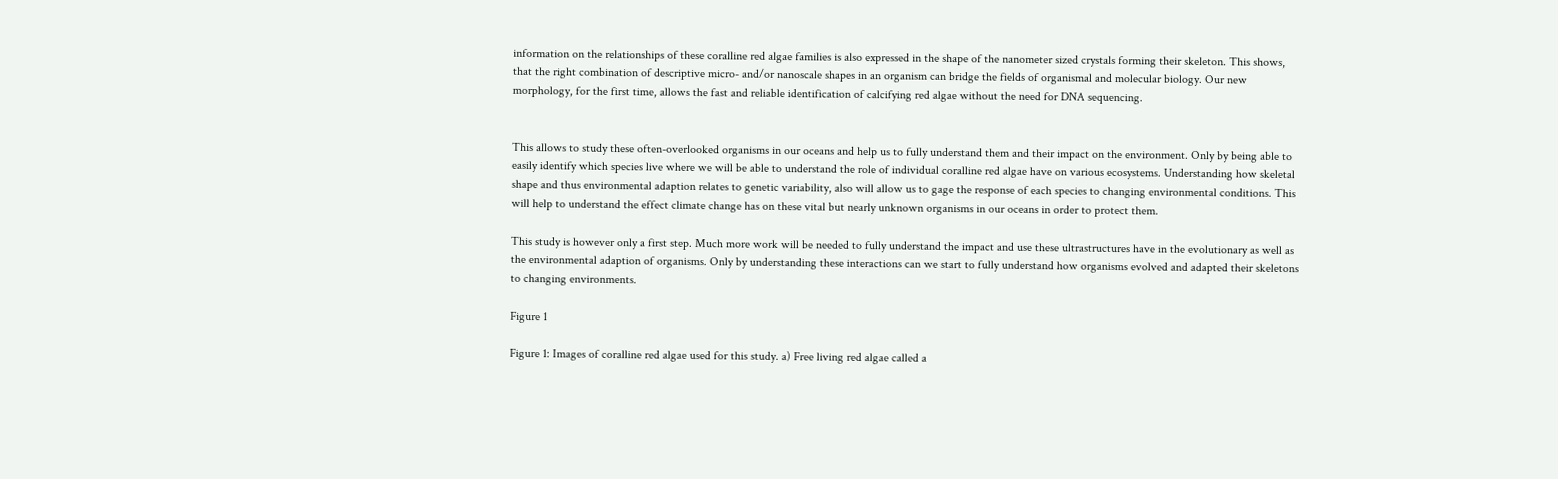information on the relationships of these coralline red algae families is also expressed in the shape of the nanometer sized crystals forming their skeleton. This shows, that the right combination of descriptive micro- and/or nanoscale shapes in an organism can bridge the fields of organismal and molecular biology. Our new morphology, for the first time, allows the fast and reliable identification of calcifying red algae without the need for DNA sequencing.


This allows to study these often-overlooked organisms in our oceans and help us to fully understand them and their impact on the environment. Only by being able to easily identify which species live where we will be able to understand the role of individual coralline red algae have on various ecosystems. Understanding how skeletal shape and thus environmental adaption relates to genetic variability, also will allow us to gage the response of each species to changing environmental conditions. This will help to understand the effect climate change has on these vital but nearly unknown organisms in our oceans in order to protect them.

This study is however only a first step. Much more work will be needed to fully understand the impact and use these ultrastructures have in the evolutionary as well as the environmental adaption of organisms. Only by understanding these interactions can we start to fully understand how organisms evolved and adapted their skeletons to changing environments.

Figure 1

Figure 1: Images of coralline red algae used for this study. a) Free living red algae called a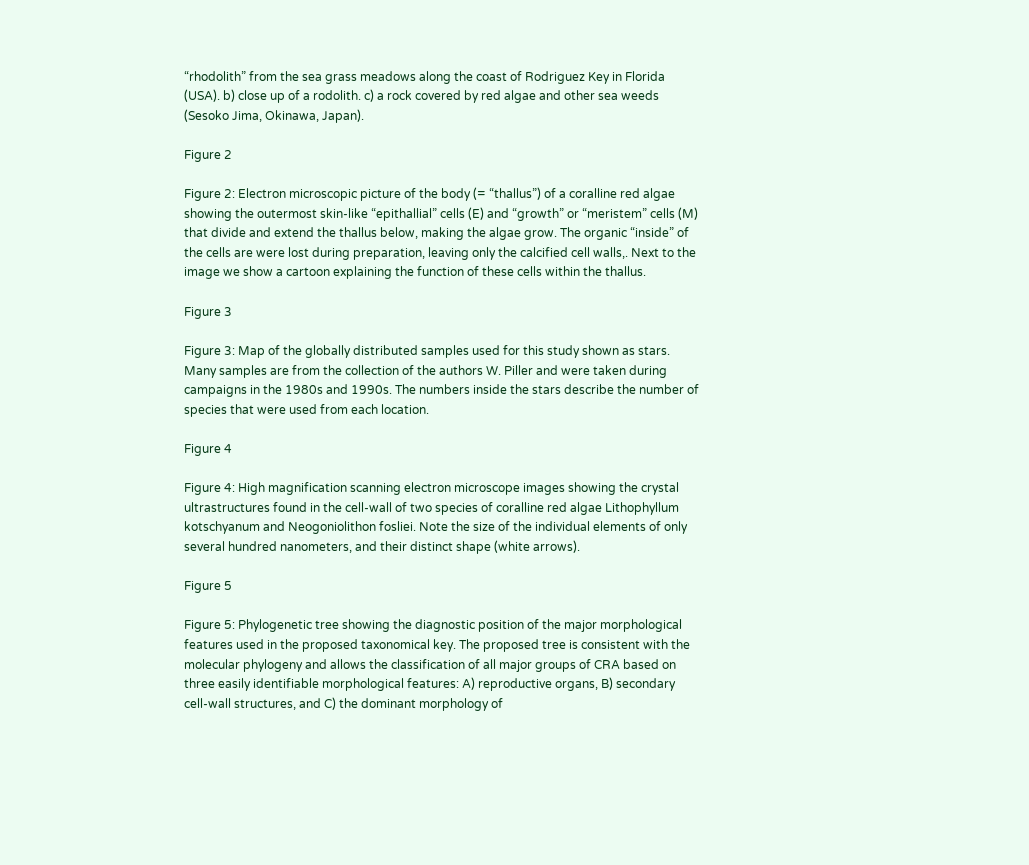“rhodolith” from the sea grass meadows along the coast of Rodriguez Key in Florida (USA). b) close up of a rodolith. c) a rock covered by red algae and other sea weeds (Sesoko Jima, Okinawa, Japan).

Figure 2

Figure 2: Electron microscopic picture of the body (= “thallus”) of a coralline red algae showing the outermost skin-like “epithallial” cells (E) and “growth” or “meristem” cells (M) that divide and extend the thallus below, making the algae grow. The organic “inside” of the cells are were lost during preparation, leaving only the calcified cell walls‚. Next to the image we show a cartoon explaining the function of these cells within the thallus.

Figure 3

Figure 3: Map of the globally distributed samples used for this study shown as stars. Many samples are from the collection of the authors W. Piller and were taken during campaigns in the 1980s and 1990s. The numbers inside the stars describe the number of species that were used from each location.

Figure 4

Figure 4: High magnification scanning electron microscope images showing the crystal ultrastructures found in the cell-wall of two species of coralline red algae Lithophyllum kotschyanum and Neogoniolithon fosliei. Note the size of the individual elements of only several hundred nanometers, and their distinct shape (white arrows).

Figure 5

Figure 5: Phylogenetic tree showing the diagnostic position of the major morphological features used in the proposed taxonomical key. The proposed tree is consistent with the molecular phylogeny and allows the classification of all major groups of CRA based on three easily identifiable morphological features: A) reproductive organs, B) secondary cell-wall structures, and C) the dominant morphology of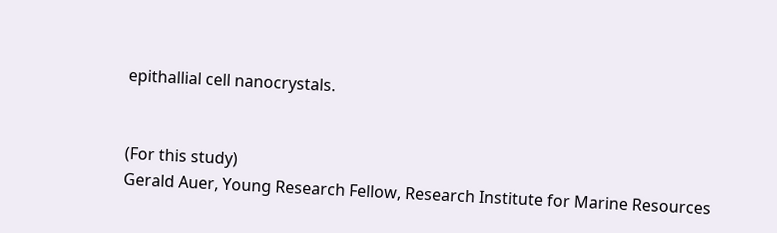epithallial cell nanocrystals.


(For this study)
Gerald Auer, Young Research Fellow, Research Institute for Marine Resources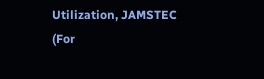Utilization, JAMSTEC
(For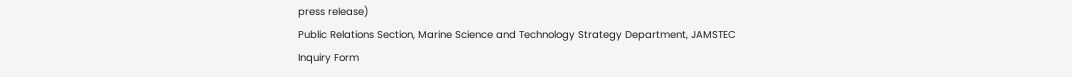press release)
Public Relations Section, Marine Science and Technology Strategy Department, JAMSTEC
Inquiry Form